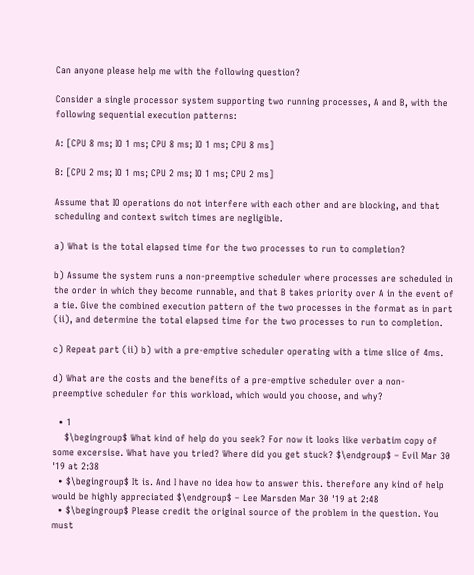Can anyone please help me with the following question?

Consider a single processor system supporting two running processes, A and B, with the following sequential execution patterns:

A: [CPU 8 ms; IO 1 ms; CPU 8 ms; IO 1 ms; CPU 8 ms]

B: [CPU 2 ms; IO 1 ms; CPU 2 ms; IO 1 ms; CPU 2 ms]

Assume that IO operations do not interfere with each other and are blocking, and that scheduling and context switch times are negligible.

a) What is the total elapsed time for the two processes to run to completion?

b) Assume the system runs a non-preemptive scheduler where processes are scheduled in the order in which they become runnable, and that B takes priority over A in the event of a tie. Give the combined execution pattern of the two processes in the format as in part (ii), and determine the total elapsed time for the two processes to run to completion.

c) Repeat part (ii) b) with a pre-emptive scheduler operating with a time slice of 4ms.

d) What are the costs and the benefits of a pre-emptive scheduler over a non- preemptive scheduler for this workload, which would you choose, and why?

  • 1
    $\begingroup$ What kind of help do you seek? For now it looks like verbatim copy of some excersise. What have you tried? Where did you get stuck? $\endgroup$ – Evil Mar 30 '19 at 2:38
  • $\begingroup$ It is. And I have no idea how to answer this. therefore any kind of help would be highly appreciated $\endgroup$ – Lee Marsden Mar 30 '19 at 2:48
  • $\begingroup$ Please credit the original source of the problem in the question. You must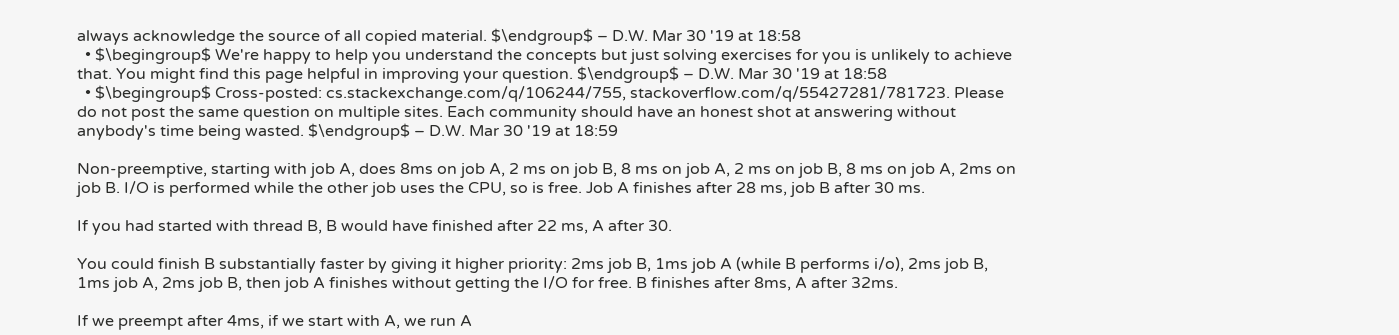always acknowledge the source of all copied material. $\endgroup$ – D.W. Mar 30 '19 at 18:58
  • $\begingroup$ We're happy to help you understand the concepts but just solving exercises for you is unlikely to achieve that. You might find this page helpful in improving your question. $\endgroup$ – D.W. Mar 30 '19 at 18:58
  • $\begingroup$ Cross-posted: cs.stackexchange.com/q/106244/755, stackoverflow.com/q/55427281/781723. Please do not post the same question on multiple sites. Each community should have an honest shot at answering without anybody's time being wasted. $\endgroup$ – D.W. Mar 30 '19 at 18:59

Non-preemptive, starting with job A, does 8ms on job A, 2 ms on job B, 8 ms on job A, 2 ms on job B, 8 ms on job A, 2ms on job B. I/O is performed while the other job uses the CPU, so is free. Job A finishes after 28 ms, job B after 30 ms.

If you had started with thread B, B would have finished after 22 ms, A after 30.

You could finish B substantially faster by giving it higher priority: 2ms job B, 1ms job A (while B performs i/o), 2ms job B, 1ms job A, 2ms job B, then job A finishes without getting the I/O for free. B finishes after 8ms, A after 32ms.

If we preempt after 4ms, if we start with A, we run A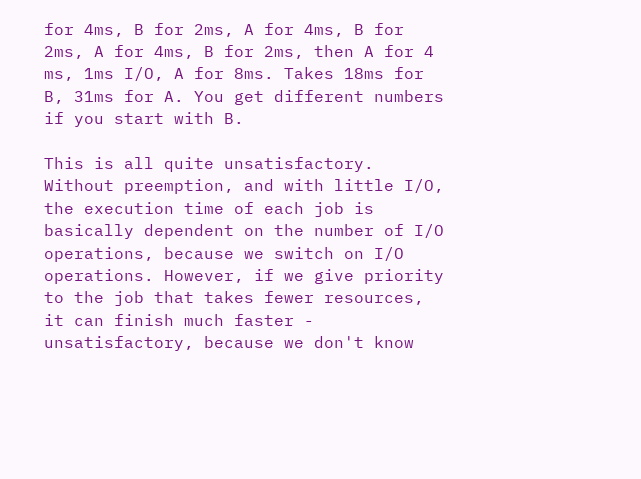for 4ms, B for 2ms, A for 4ms, B for 2ms, A for 4ms, B for 2ms, then A for 4 ms, 1ms I/O, A for 8ms. Takes 18ms for B, 31ms for A. You get different numbers if you start with B.

This is all quite unsatisfactory. Without preemption, and with little I/O, the execution time of each job is basically dependent on the number of I/O operations, because we switch on I/O operations. However, if we give priority to the job that takes fewer resources, it can finish much faster - unsatisfactory, because we don't know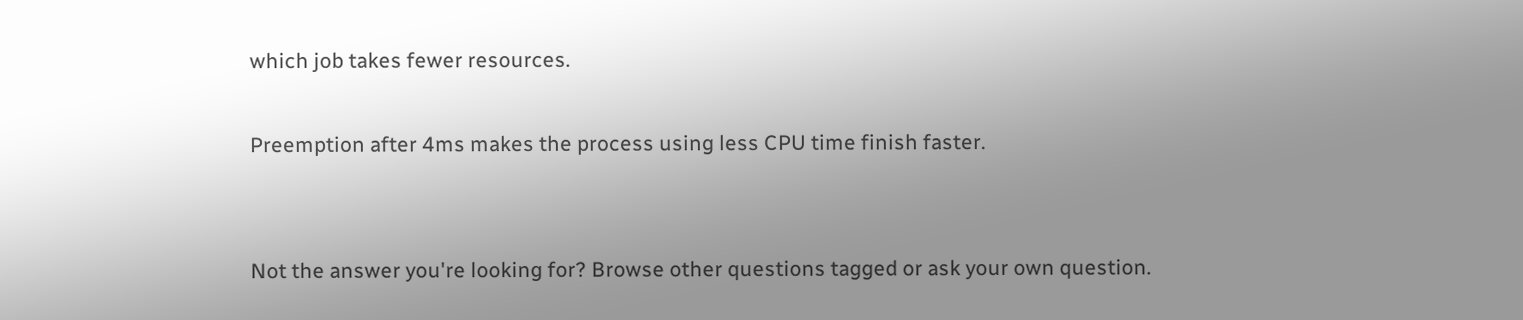which job takes fewer resources.

Preemption after 4ms makes the process using less CPU time finish faster.


Not the answer you're looking for? Browse other questions tagged or ask your own question.